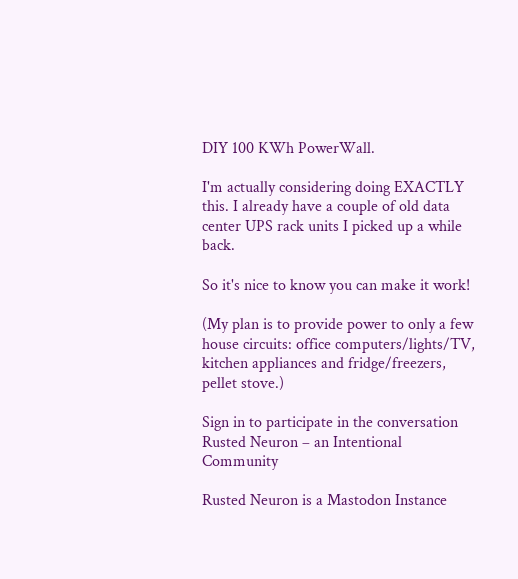DIY 100 KWh PowerWall.

I'm actually considering doing EXACTLY this. I already have a couple of old data center UPS rack units I picked up a while back.

So it's nice to know you can make it work!

(My plan is to provide power to only a few house circuits: office computers/lights/TV, kitchen appliances and fridge/freezers, pellet stove.)

Sign in to participate in the conversation
Rusted Neuron – an Intentional Community

Rusted Neuron is a Mastodon Instance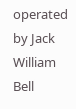operated by Jack William Bell